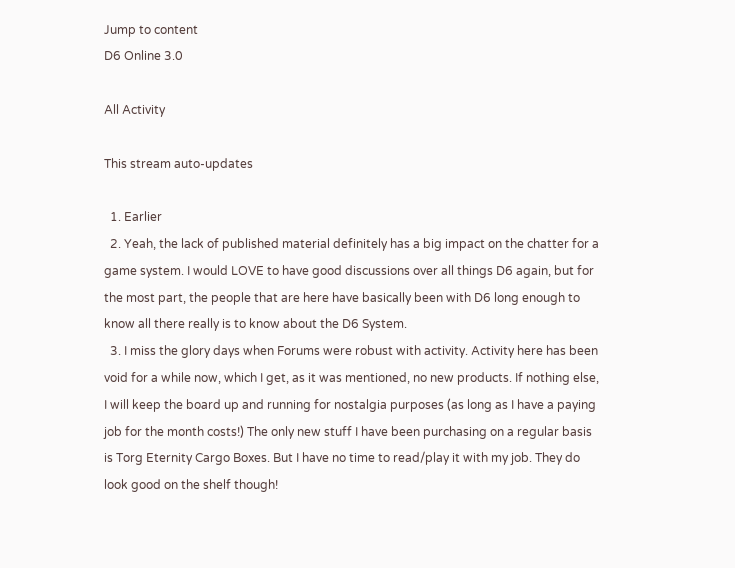Jump to content
D6 Online 3.0

All Activity

This stream auto-updates

  1. Earlier
  2. Yeah, the lack of published material definitely has a big impact on the chatter for a game system. I would LOVE to have good discussions over all things D6 again, but for the most part, the people that are here have basically been with D6 long enough to know all there really is to know about the D6 System.
  3. I miss the glory days when Forums were robust with activity. Activity here has been void for a while now, which I get, as it was mentioned, no new products. If nothing else, I will keep the board up and running for nostalgia purposes (as long as I have a paying job for the month costs!) The only new stuff I have been purchasing on a regular basis is Torg Eternity Cargo Boxes. But I have no time to read/play it with my job. They do look good on the shelf though!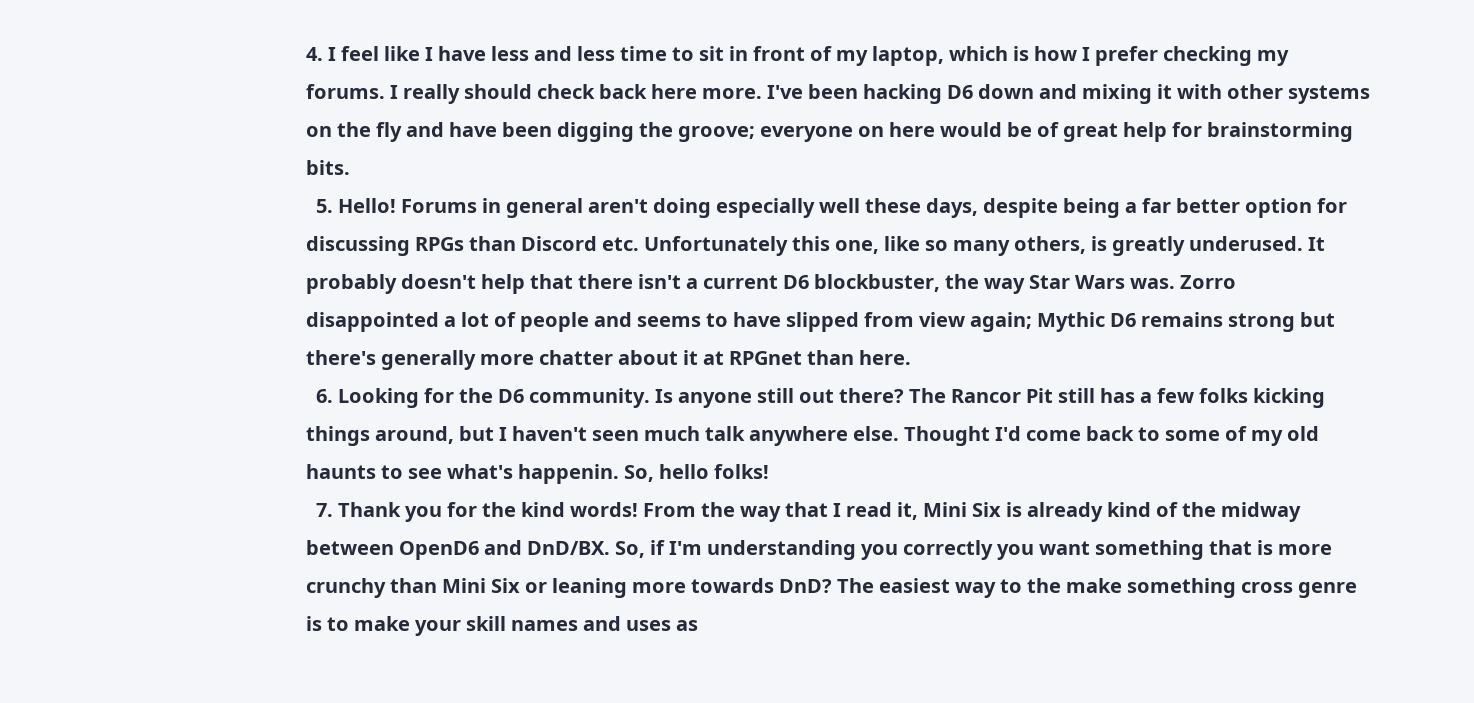4. I feel like I have less and less time to sit in front of my laptop, which is how I prefer checking my forums. I really should check back here more. I've been hacking D6 down and mixing it with other systems on the fly and have been digging the groove; everyone on here would be of great help for brainstorming bits.
  5. Hello! Forums in general aren't doing especially well these days, despite being a far better option for discussing RPGs than Discord etc. Unfortunately this one, like so many others, is greatly underused. It probably doesn't help that there isn't a current D6 blockbuster, the way Star Wars was. Zorro disappointed a lot of people and seems to have slipped from view again; Mythic D6 remains strong but there's generally more chatter about it at RPGnet than here.
  6. Looking for the D6 community. Is anyone still out there? The Rancor Pit still has a few folks kicking things around, but I haven't seen much talk anywhere else. Thought I'd come back to some of my old haunts to see what's happenin. So, hello folks!
  7. Thank you for the kind words! From the way that I read it, Mini Six is already kind of the midway between OpenD6 and DnD/BX. So, if I'm understanding you correctly you want something that is more crunchy than Mini Six or leaning more towards DnD? The easiest way to the make something cross genre is to make your skill names and uses as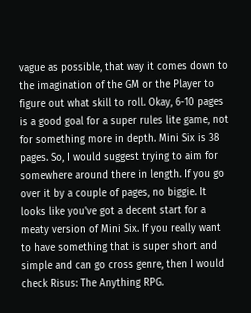vague as possible, that way it comes down to the imagination of the GM or the Player to figure out what skill to roll. Okay, 6-10 pages is a good goal for a super rules lite game, not for something more in depth. Mini Six is 38 pages. So, I would suggest trying to aim for somewhere around there in length. If you go over it by a couple of pages, no biggie. It looks like you've got a decent start for a meaty version of Mini Six. If you really want to have something that is super short and simple and can go cross genre, then I would check Risus: The Anything RPG.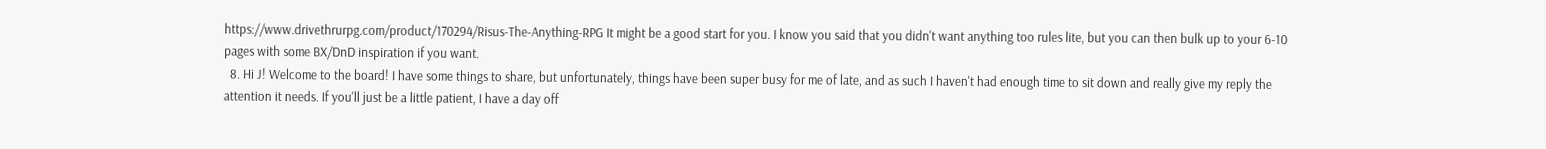https://www.drivethrurpg.com/product/170294/Risus-The-Anything-RPG It might be a good start for you. I know you said that you didn't want anything too rules lite, but you can then bulk up to your 6-10 pages with some BX/DnD inspiration if you want.
  8. Hi J! Welcome to the board! I have some things to share, but unfortunately, things have been super busy for me of late, and as such I haven't had enough time to sit down and really give my reply the attention it needs. If you'll just be a little patient, I have a day off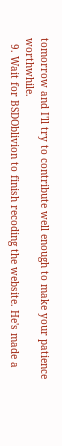tomorrow and I'll try to contribute well enough to make your patience worthwhile.
  9. Wait for BSDOblivion to finish recoding the website. He's made a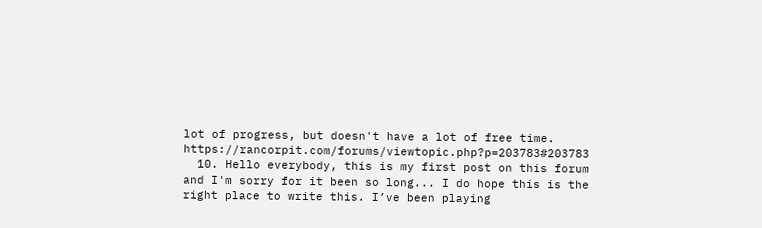lot of progress, but doesn't have a lot of free time. https://rancorpit.com/forums/viewtopic.php?p=203783#203783
  10. Hello everybody, this is my first post on this forum and I'm sorry for it been so long... I do hope this is the right place to write this. I’ve been playing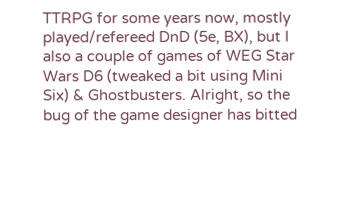TTRPG for some years now, mostly played/refereed DnD (5e, BX), but I also a couple of games of WEG Star Wars D6 (tweaked a bit using Mini Six) & Ghostbusters. Alright, so the bug of the game designer has bitted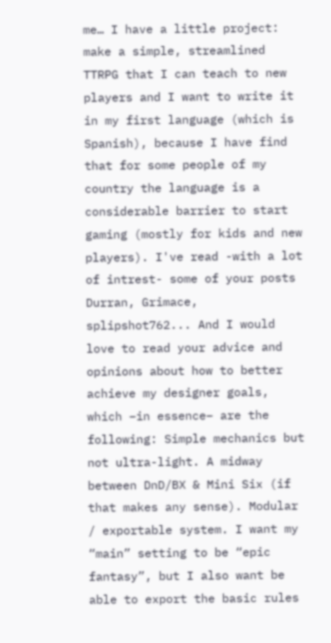me… I have a little project: make a simple, streamlined TTRPG that I can teach to new players and I want to write it in my first language (which is Spanish), because I have find that for some people of my country the language is a considerable barrier to start gaming (mostly for kids and new players). I've read -with a lot of intrest- some of your posts Durran, Grimace, splipshot762... And I would love to read your advice and opinions about how to better achieve my designer goals, which –in essence– are the following: Simple mechanics but not ultra-light. A midway between DnD/BX & Mini Six (if that makes any sense). Modular / exportable system. I want my “main” setting to be “epic fantasy”, but I also want be able to export the basic rules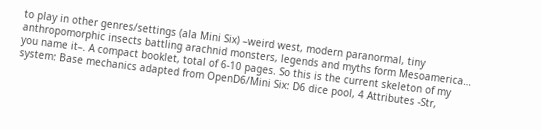to play in other genres/settings (ala Mini Six) –weird west, modern paranormal, tiny anthropomorphic insects battling arachnid monsters, legends and myths form Mesoamerica… you name it–. A compact booklet, total of 6-10 pages. So this is the current skeleton of my system: Base mechanics adapted from OpenD6/Mini Six: D6 dice pool, 4 Attributes -Str,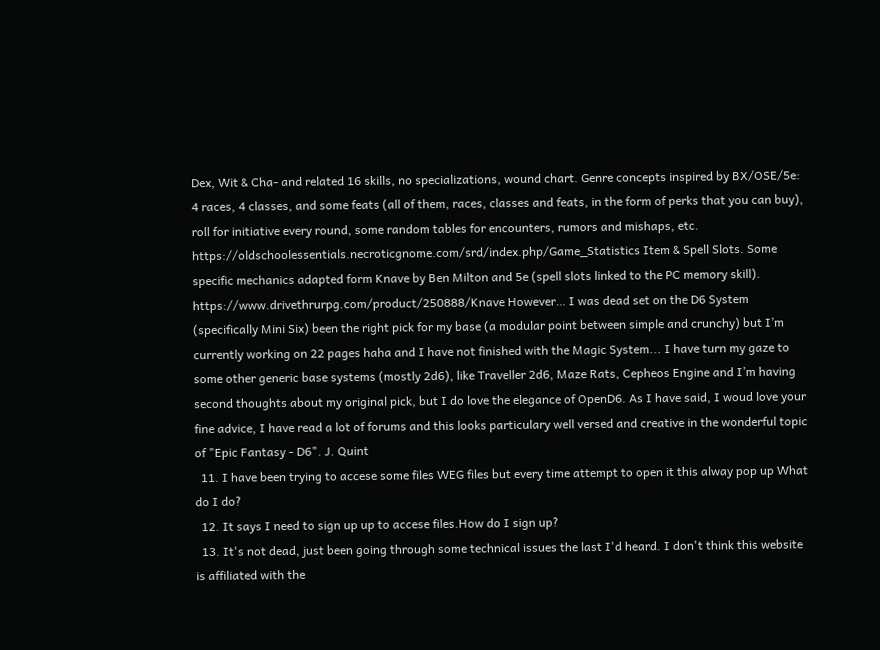Dex, Wit & Cha- and related 16 skills, no specializations, wound chart. Genre concepts inspired by BX/OSE/5e: 4 races, 4 classes, and some feats (all of them, races, classes and feats, in the form of perks that you can buy), roll for initiative every round, some random tables for encounters, rumors and mishaps, etc. https://oldschoolessentials.necroticgnome.com/srd/index.php/Game_Statistics Item & Spell Slots. Some specific mechanics adapted form Knave by Ben Milton and 5e (spell slots linked to the PC memory skill). https://www.drivethrurpg.com/product/250888/Knave However… I was dead set on the D6 System (specifically Mini Six) been the right pick for my base (a modular point between simple and crunchy) but I’m currently working on 22 pages haha and I have not finished with the Magic System... I have turn my gaze to some other generic base systems (mostly 2d6), like Traveller 2d6, Maze Rats, Cepheos Engine and I’m having second thoughts about my original pick, but I do love the elegance of OpenD6. As I have said, I woud love your fine advice, I have read a lot of forums and this looks particulary well versed and creative in the wonderful topic of "Epic Fantasy - D6". J. Quint
  11. I have been trying to accese some files WEG files but every time attempt to open it this alway pop up What do I do?
  12. It says I need to sign up up to accese files.How do I sign up?
  13. It's not dead, just been going through some technical issues the last I'd heard. I don't think this website is affiliated with the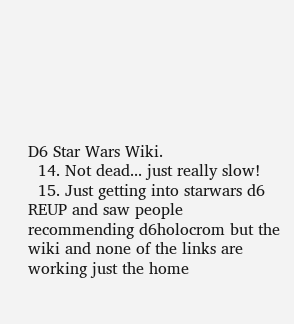D6 Star Wars Wiki.
  14. Not dead... just really slow!
  15. Just getting into starwars d6 REUP and saw people recommending d6holocrom but the wiki and none of the links are working just the home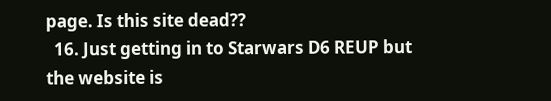page. Is this site dead??
  16. Just getting in to Starwars D6 REUP but the website is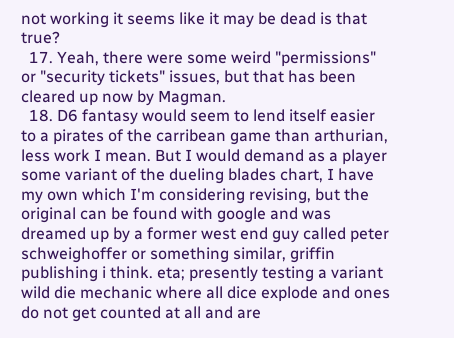not working it seems like it may be dead is that true?
  17. Yeah, there were some weird "permissions" or "security tickets" issues, but that has been cleared up now by Magman.
  18. D6 fantasy would seem to lend itself easier to a pirates of the carribean game than arthurian, less work I mean. But I would demand as a player some variant of the dueling blades chart, I have my own which I'm considering revising, but the original can be found with google and was dreamed up by a former west end guy called peter schweighoffer or something similar, griffin publishing i think. eta; presently testing a variant wild die mechanic where all dice explode and ones do not get counted at all and are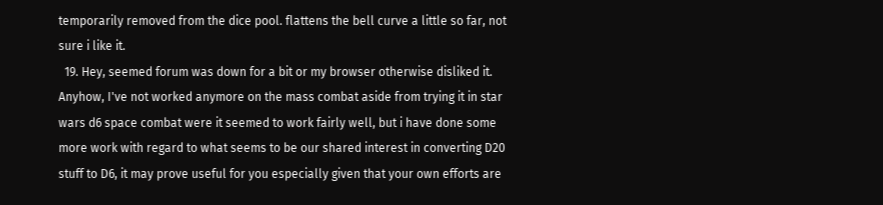temporarily removed from the dice pool. flattens the bell curve a little so far, not sure i like it.
  19. Hey, seemed forum was down for a bit or my browser otherwise disliked it. Anyhow, I've not worked anymore on the mass combat aside from trying it in star wars d6 space combat were it seemed to work fairly well, but i have done some more work with regard to what seems to be our shared interest in converting D20 stuff to D6, it may prove useful for you especially given that your own efforts are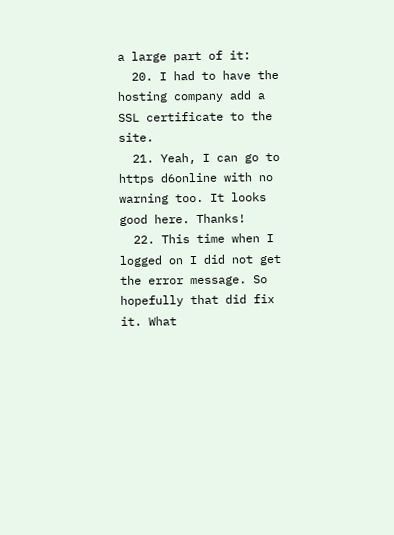a large part of it:
  20. I had to have the hosting company add a SSL certificate to the site.
  21. Yeah, I can go to https d6online with no warning too. It looks good here. Thanks!
  22. This time when I logged on I did not get the error message. So hopefully that did fix it. What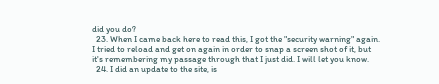did you do?
  23. When I came back here to read this, I got the "security warning" again. I tried to reload and get on again in order to snap a screen shot of it, but it's remembering my passage through that I just did. I will let you know.
  24. I did an update to the site, is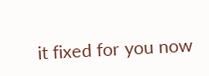it fixed for you now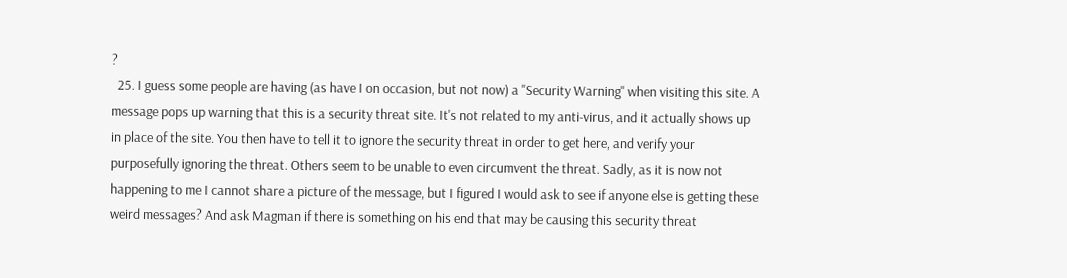?
  25. I guess some people are having (as have I on occasion, but not now) a "Security Warning" when visiting this site. A message pops up warning that this is a security threat site. It's not related to my anti-virus, and it actually shows up in place of the site. You then have to tell it to ignore the security threat in order to get here, and verify your purposefully ignoring the threat. Others seem to be unable to even circumvent the threat. Sadly, as it is now not happening to me I cannot share a picture of the message, but I figured I would ask to see if anyone else is getting these weird messages? And ask Magman if there is something on his end that may be causing this security threat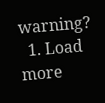warning?
  1. Load more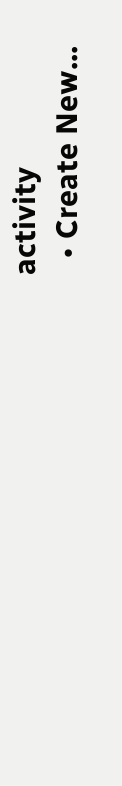activity
  • Create New...